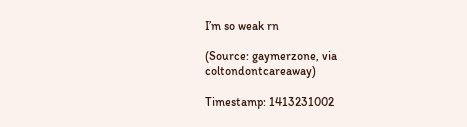I’m so weak rn

(Source: gaymerzone, via coltondontcareaway)

Timestamp: 1413231002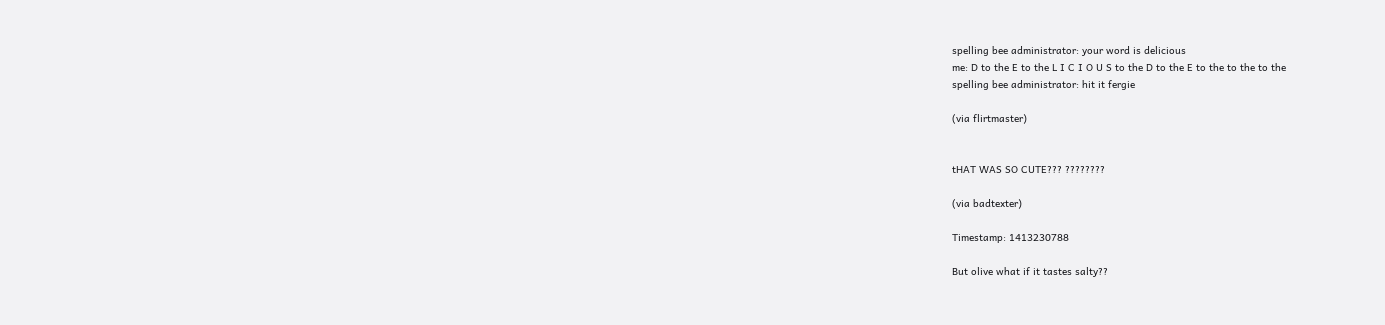spelling bee administrator: your word is delicious
me: D to the E to the L I C I O U S to the D to the E to the to the to the
spelling bee administrator: hit it fergie

(via flirtmaster)


tHAT WAS SO CUTE??? ????????

(via badtexter)

Timestamp: 1413230788

But olive what if it tastes salty??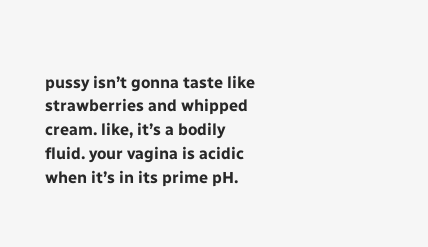pussy isn’t gonna taste like strawberries and whipped cream. like, it’s a bodily fluid. your vagina is acidic when it’s in its prime pH.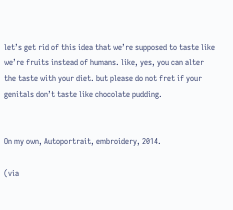let’s get rid of this idea that we’re supposed to taste like we’re fruits instead of humans. like, yes, you can alter the taste with your diet. but please do not fret if your genitals don’t taste like chocolate pudding.


On my own, Autoportrait, embroidery, 2014.

(via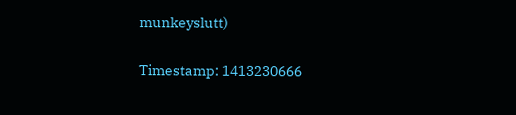munkeyslutt)

Timestamp: 1413230666